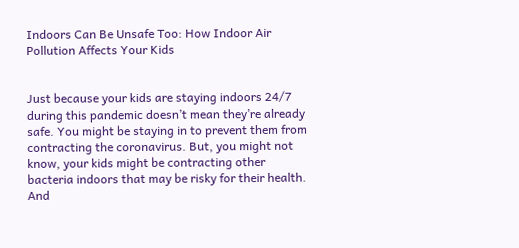Indoors Can Be Unsafe Too: How Indoor Air Pollution Affects Your Kids


Just because your kids are staying indoors 24/7 during this pandemic doesn’t mean they’re already safe. You might be staying in to prevent them from contracting the coronavirus. But, you might not know, your kids might be contracting other bacteria indoors that may be risky for their health. And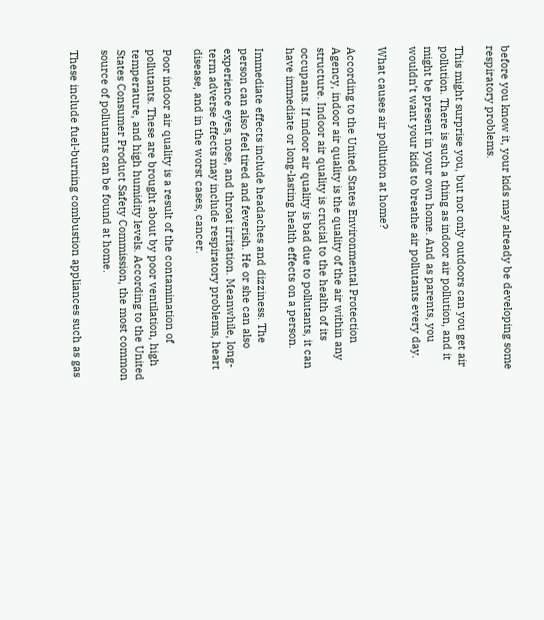before you know it, your kids may already be developing some respiratory problems.

This might surprise you, but not only outdoors can you get air pollution. There is such a thing as indoor air pollution, and it might be present in your own home. And as parents, you wouldn’t want your kids to breathe air pollutants every day.

What causes air pollution at home?

According to the United States Environmental Protection Agency, indoor air quality is the quality of the air within any structure. Indoor air quality is crucial to the health of its occupants. If indoor air quality is bad due to pollutants, it can have immediate or long-lasting health effects on a person.

Immediate effects include headaches and dizziness. The person can also feel tired and feverish. He or she can also experience eyes, nose, and throat irritation. Meanwhile, long-term adverse effects may include respiratory problems, heart disease, and in the worst cases, cancer.

Poor indoor air quality is a result of the contamination of pollutants. These are brought about by poor ventilation, high temperature, and high humidity levels. According to the United States Consumer Product Safety Commission, the most common source of pollutants can be found at home.

These include fuel-burning combustion appliances such as gas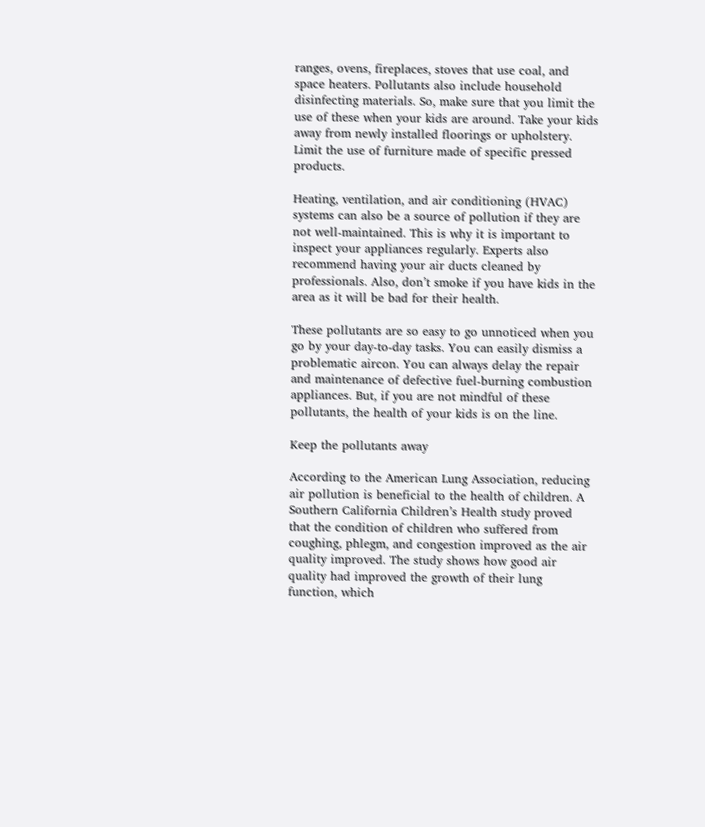ranges, ovens, fireplaces, stoves that use coal, and space heaters. Pollutants also include household disinfecting materials. So, make sure that you limit the use of these when your kids are around. Take your kids away from newly installed floorings or upholstery. Limit the use of furniture made of specific pressed products.

Heating, ventilation, and air conditioning (HVAC) systems can also be a source of pollution if they are not well-maintained. This is why it is important to inspect your appliances regularly. Experts also recommend having your air ducts cleaned by professionals. Also, don’t smoke if you have kids in the area as it will be bad for their health.

These pollutants are so easy to go unnoticed when you go by your day-to-day tasks. You can easily dismiss a problematic aircon. You can always delay the repair and maintenance of defective fuel-burning combustion appliances. But, if you are not mindful of these pollutants, the health of your kids is on the line.

Keep the pollutants away

According to the American Lung Association, reducing air pollution is beneficial to the health of children. A Southern California Children’s Health study proved that the condition of children who suffered from coughing, phlegm, and congestion improved as the air quality improved. The study shows how good air quality had improved the growth of their lung function, which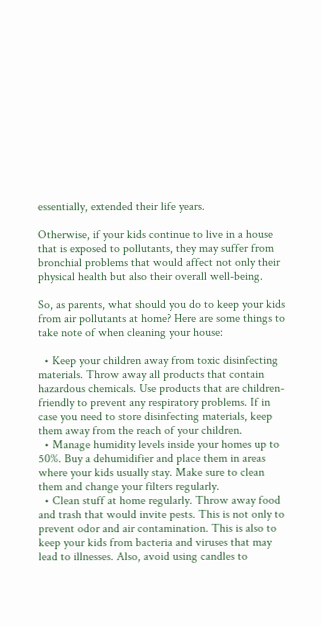essentially, extended their life years.

Otherwise, if your kids continue to live in a house that is exposed to pollutants, they may suffer from bronchial problems that would affect not only their physical health but also their overall well-being.

So, as parents, what should you do to keep your kids from air pollutants at home? Here are some things to take note of when cleaning your house:

  • Keep your children away from toxic disinfecting materials. Throw away all products that contain hazardous chemicals. Use products that are children-friendly to prevent any respiratory problems. If in case you need to store disinfecting materials, keep them away from the reach of your children.
  • Manage humidity levels inside your homes up to 50%. Buy a dehumidifier and place them in areas where your kids usually stay. Make sure to clean them and change your filters regularly.
  • Clean stuff at home regularly. Throw away food and trash that would invite pests. This is not only to prevent odor and air contamination. This is also to keep your kids from bacteria and viruses that may lead to illnesses. Also, avoid using candles to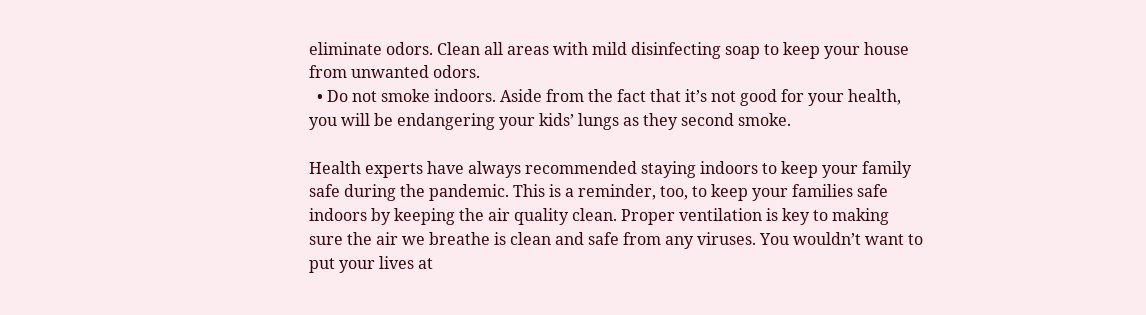eliminate odors. Clean all areas with mild disinfecting soap to keep your house from unwanted odors.
  • Do not smoke indoors. Aside from the fact that it’s not good for your health, you will be endangering your kids’ lungs as they second smoke.

Health experts have always recommended staying indoors to keep your family safe during the pandemic. This is a reminder, too, to keep your families safe indoors by keeping the air quality clean. Proper ventilation is key to making sure the air we breathe is clean and safe from any viruses. You wouldn’t want to put your lives at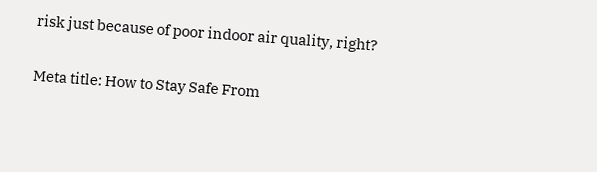risk just because of poor indoor air quality, right?

Meta title: How to Stay Safe From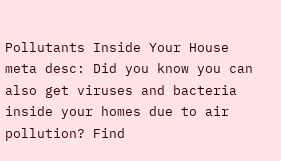Pollutants Inside Your House
meta desc: Did you know you can also get viruses and bacteria inside your homes due to air pollution? Find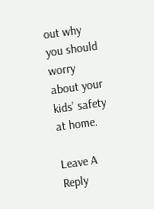out why you should worry about your kids’ safety at home.

Leave A Reply